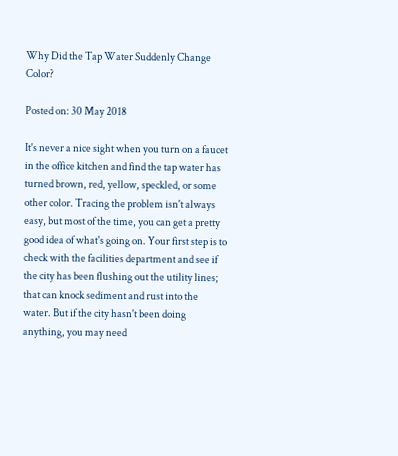Why Did the Tap Water Suddenly Change Color?

Posted on: 30 May 2018

It's never a nice sight when you turn on a faucet in the office kitchen and find the tap water has turned brown, red, yellow, speckled, or some other color. Tracing the problem isn't always easy, but most of the time, you can get a pretty good idea of what's going on. Your first step is to check with the facilities department and see if the city has been flushing out the utility lines; that can knock sediment and rust into the water. But if the city hasn't been doing anything, you may need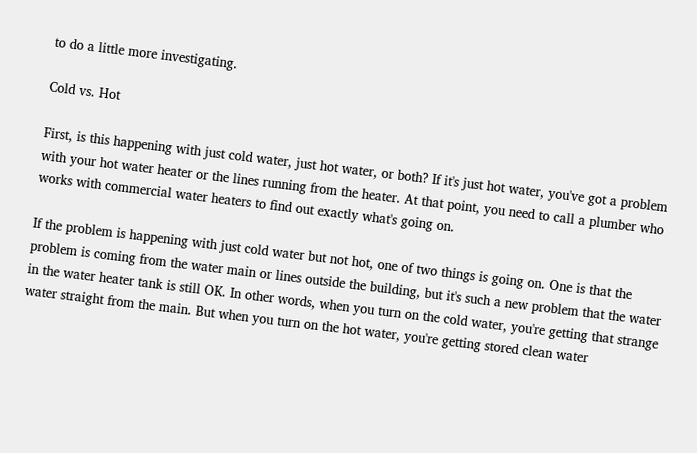to do a little more investigating.

Cold vs. Hot

First, is this happening with just cold water, just hot water, or both? If it's just hot water, you've got a problem with your hot water heater or the lines running from the heater. At that point, you need to call a plumber who works with commercial water heaters to find out exactly what's going on.

If the problem is happening with just cold water but not hot, one of two things is going on. One is that the problem is coming from the water main or lines outside the building, but it's such a new problem that the water in the water heater tank is still OK. In other words, when you turn on the cold water, you're getting that strange water straight from the main. But when you turn on the hot water, you're getting stored clean water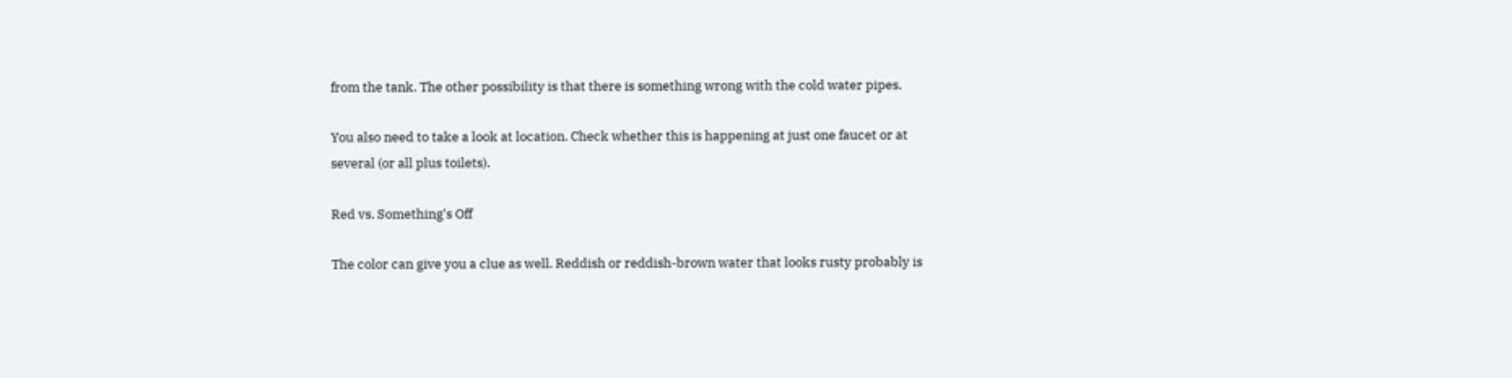from the tank. The other possibility is that there is something wrong with the cold water pipes.

You also need to take a look at location. Check whether this is happening at just one faucet or at several (or all plus toilets).

Red vs. Something's Off

The color can give you a clue as well. Reddish or reddish-brown water that looks rusty probably is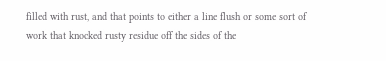filled with rust, and that points to either a line flush or some sort of work that knocked rusty residue off the sides of the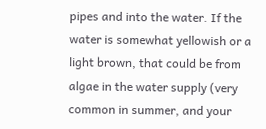pipes and into the water. If the water is somewhat yellowish or a light brown, that could be from algae in the water supply (very common in summer, and your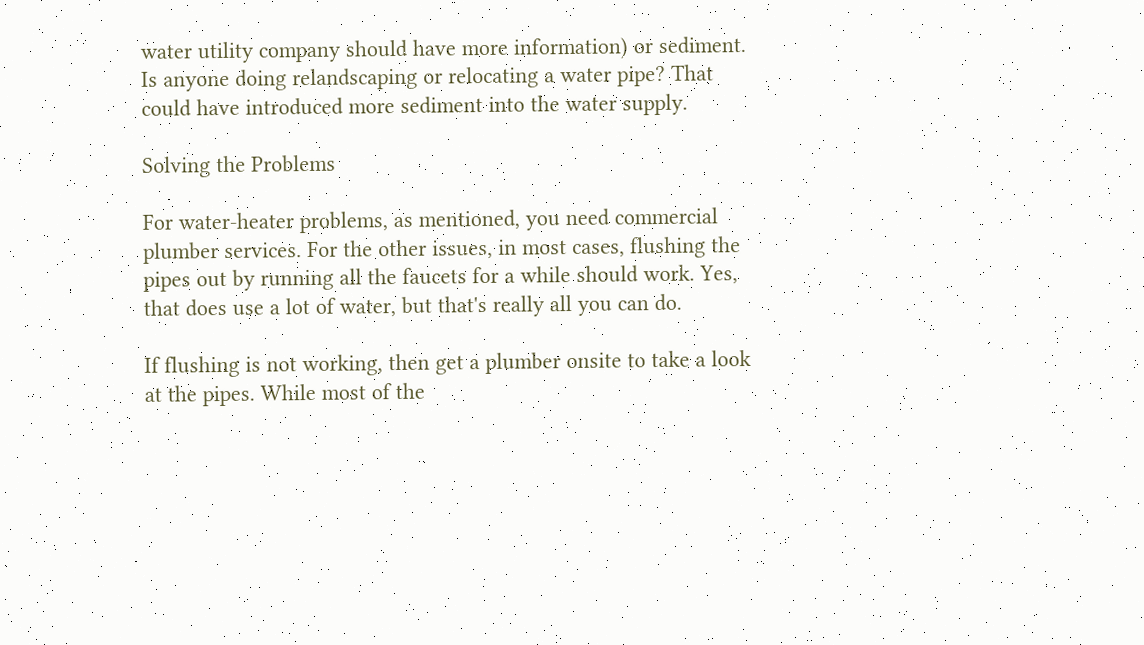water utility company should have more information) or sediment. Is anyone doing relandscaping or relocating a water pipe? That could have introduced more sediment into the water supply.

Solving the Problems

For water-heater problems, as mentioned, you need commercial plumber services. For the other issues, in most cases, flushing the pipes out by running all the faucets for a while should work. Yes, that does use a lot of water, but that's really all you can do.

If flushing is not working, then get a plumber onsite to take a look at the pipes. While most of the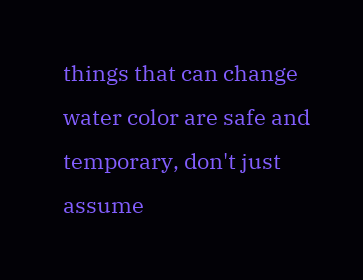things that can change water color are safe and temporary, don't just assume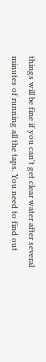things will be fine if you can't get clear water after several minutes of running all the taps. You need to find out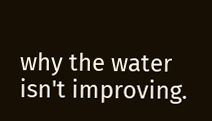why the water isn't improving.